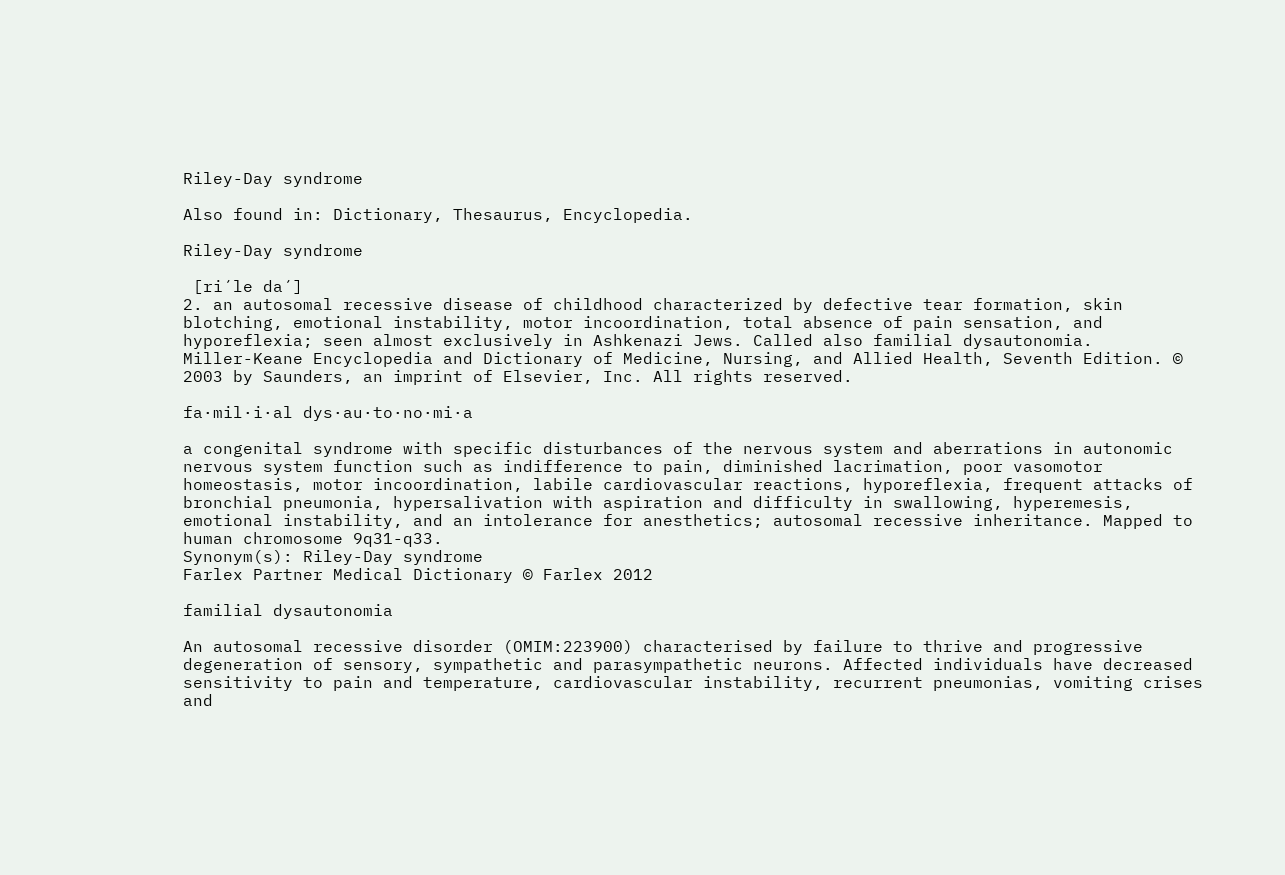Riley-Day syndrome

Also found in: Dictionary, Thesaurus, Encyclopedia.

Riley-Day syndrome

 [ri´le da´]
2. an autosomal recessive disease of childhood characterized by defective tear formation, skin blotching, emotional instability, motor incoordination, total absence of pain sensation, and hyporeflexia; seen almost exclusively in Ashkenazi Jews. Called also familial dysautonomia.
Miller-Keane Encyclopedia and Dictionary of Medicine, Nursing, and Allied Health, Seventh Edition. © 2003 by Saunders, an imprint of Elsevier, Inc. All rights reserved.

fa·mil·i·al dys·au·to·no·mi·a

a congenital syndrome with specific disturbances of the nervous system and aberrations in autonomic nervous system function such as indifference to pain, diminished lacrimation, poor vasomotor homeostasis, motor incoordination, labile cardiovascular reactions, hyporeflexia, frequent attacks of bronchial pneumonia, hypersalivation with aspiration and difficulty in swallowing, hyperemesis, emotional instability, and an intolerance for anesthetics; autosomal recessive inheritance. Mapped to human chromosome 9q31-q33.
Synonym(s): Riley-Day syndrome
Farlex Partner Medical Dictionary © Farlex 2012

familial dysautonomia

An autosomal recessive disorder (OMIM:223900) characterised by failure to thrive and progressive degeneration of sensory, sympathetic and parasympathetic neurons. Affected individuals have decreased sensitivity to pain and temperature, cardiovascular instability, recurrent pneumonias, vomiting crises and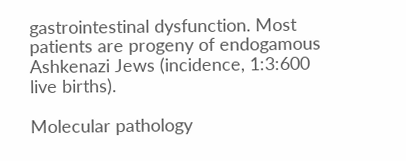gastrointestinal dysfunction. Most patients are progeny of endogamous Ashkenazi Jews (incidence, 1:3:600 live births).

Molecular pathology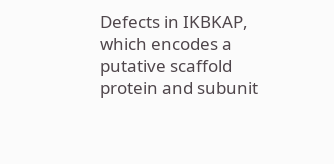Defects in IKBKAP, which encodes a putative scaffold protein and subunit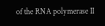of the RNA polymerase II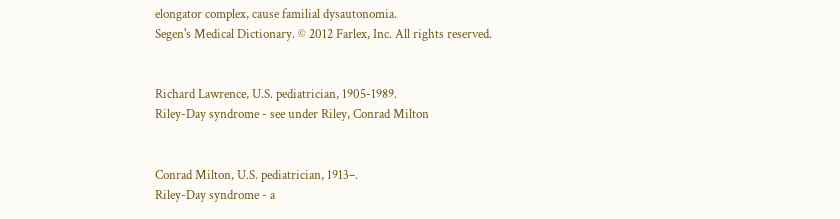elongator complex, cause familial dysautonomia.
Segen's Medical Dictionary. © 2012 Farlex, Inc. All rights reserved.


Richard Lawrence, U.S. pediatrician, 1905-1989.
Riley-Day syndrome - see under Riley, Conrad Milton


Conrad Milton, U.S. pediatrician, 1913–.
Riley-Day syndrome - a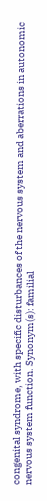congenital syndrome, with specific disturbances of the nervous system and aberrations in autonomic nervous system function. Synonym(s): familial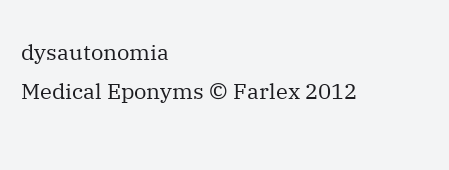dysautonomia
Medical Eponyms © Farlex 2012